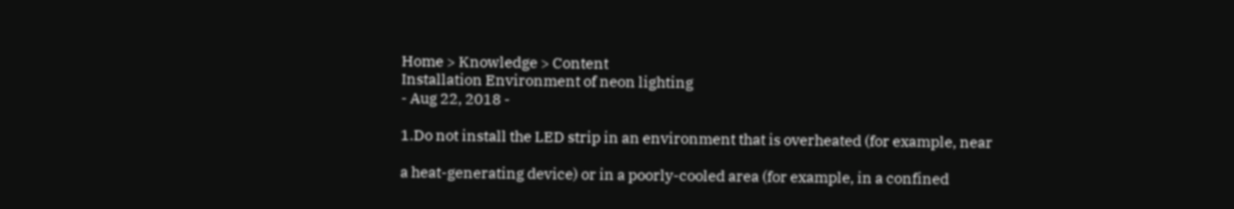Home > Knowledge > Content
Installation Environment of neon lighting
- Aug 22, 2018 -

1.Do not install the LED strip in an environment that is overheated (for example, near

a heat-generating device) or in a poorly-cooled area (for example, in a confined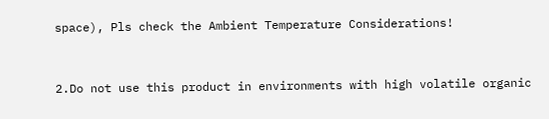space), Pls check the Ambient Temperature Considerations!


2.Do not use this product in environments with high volatile organic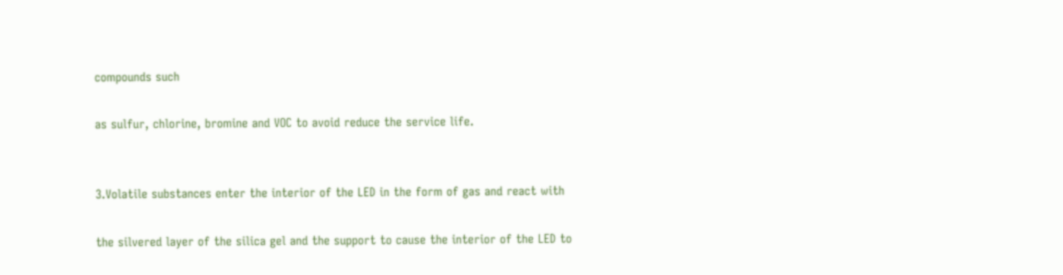compounds such

as sulfur, chlorine, bromine and VOC to avoid reduce the service life.


3.Volatile substances enter the interior of the LED in the form of gas and react with

the silvered layer of the silica gel and the support to cause the interior of the LED to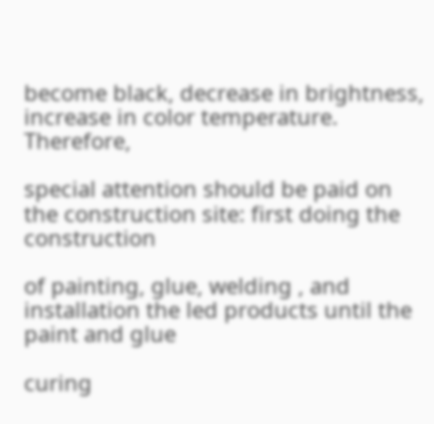become black, decrease in brightness, increase in color temperature. Therefore,

special attention should be paid on the construction site: first doing the construction

of painting, glue, welding , and installation the led products until the paint and glue

curing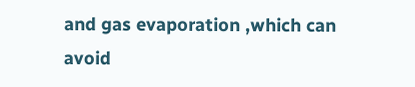and gas evaporation ,which can avoid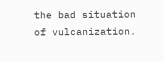the bad situation of vulcanization.